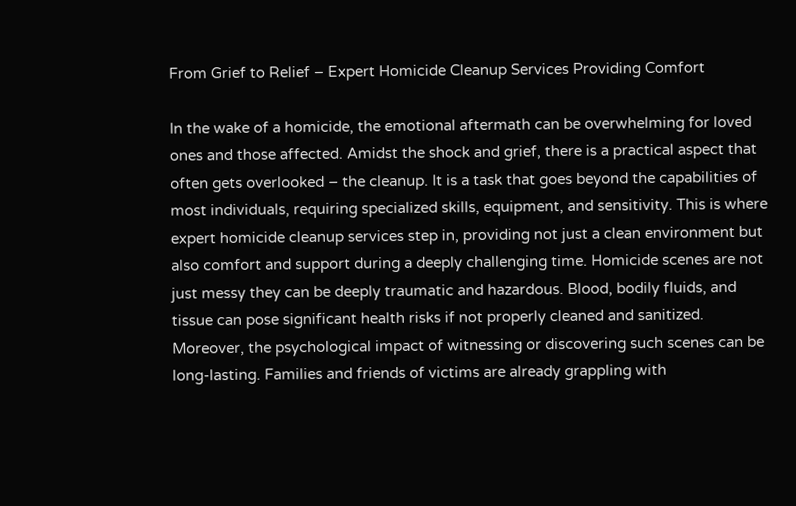From Grief to Relief – Expert Homicide Cleanup Services Providing Comfort

In the wake of a homicide, the emotional aftermath can be overwhelming for loved ones and those affected. Amidst the shock and grief, there is a practical aspect that often gets overlooked – the cleanup. It is a task that goes beyond the capabilities of most individuals, requiring specialized skills, equipment, and sensitivity. This is where expert homicide cleanup services step in, providing not just a clean environment but also comfort and support during a deeply challenging time. Homicide scenes are not just messy they can be deeply traumatic and hazardous. Blood, bodily fluids, and tissue can pose significant health risks if not properly cleaned and sanitized. Moreover, the psychological impact of witnessing or discovering such scenes can be long-lasting. Families and friends of victims are already grappling with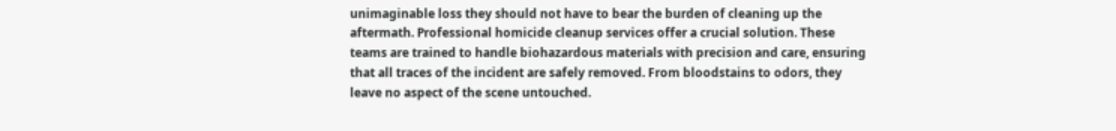unimaginable loss they should not have to bear the burden of cleaning up the aftermath. Professional homicide cleanup services offer a crucial solution. These teams are trained to handle biohazardous materials with precision and care, ensuring that all traces of the incident are safely removed. From bloodstains to odors, they leave no aspect of the scene untouched.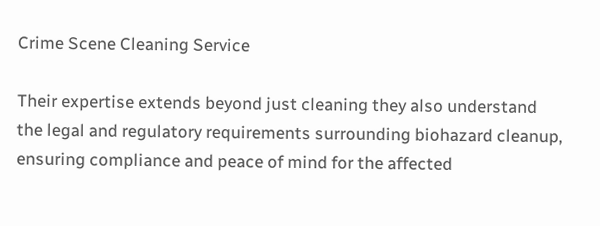Crime Scene Cleaning Service

Their expertise extends beyond just cleaning they also understand the legal and regulatory requirements surrounding biohazard cleanup, ensuring compliance and peace of mind for the affected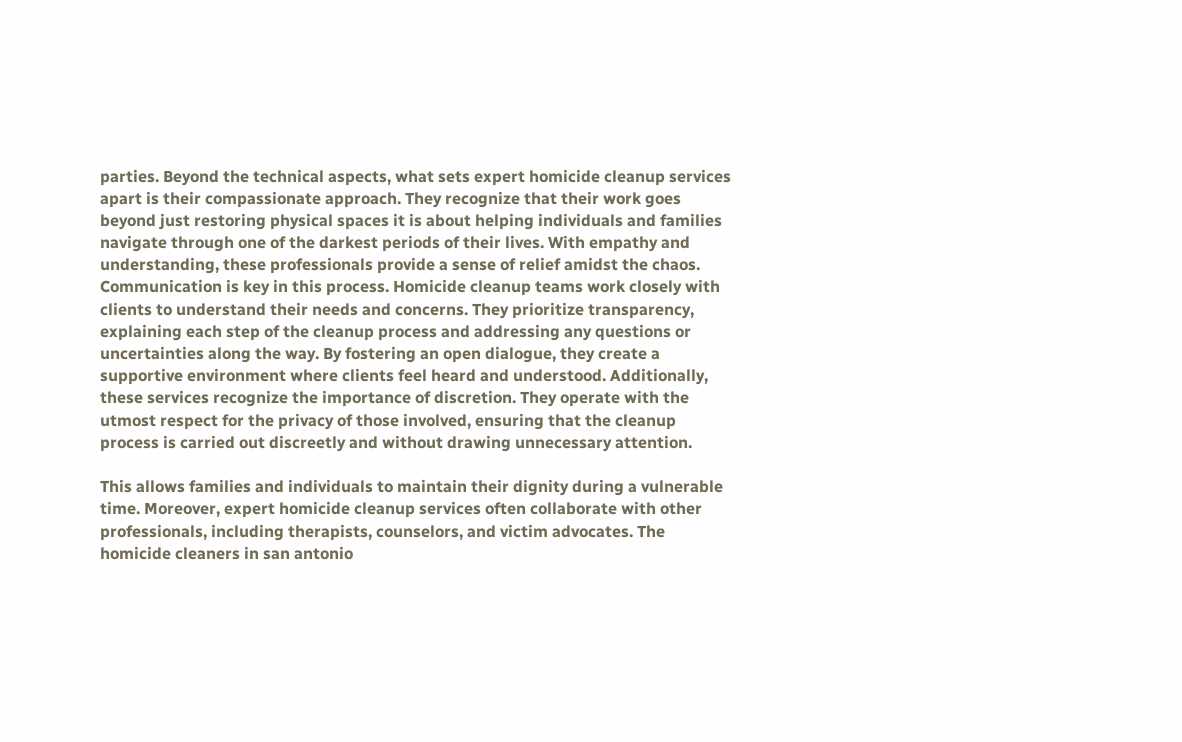parties. Beyond the technical aspects, what sets expert homicide cleanup services apart is their compassionate approach. They recognize that their work goes beyond just restoring physical spaces it is about helping individuals and families navigate through one of the darkest periods of their lives. With empathy and understanding, these professionals provide a sense of relief amidst the chaos. Communication is key in this process. Homicide cleanup teams work closely with clients to understand their needs and concerns. They prioritize transparency, explaining each step of the cleanup process and addressing any questions or uncertainties along the way. By fostering an open dialogue, they create a supportive environment where clients feel heard and understood. Additionally, these services recognize the importance of discretion. They operate with the utmost respect for the privacy of those involved, ensuring that the cleanup process is carried out discreetly and without drawing unnecessary attention.

This allows families and individuals to maintain their dignity during a vulnerable time. Moreover, expert homicide cleanup services often collaborate with other professionals, including therapists, counselors, and victim advocates. The homicide cleaners in san antonio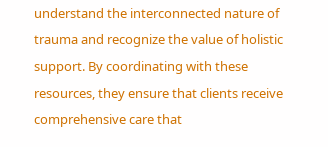understand the interconnected nature of trauma and recognize the value of holistic support. By coordinating with these resources, they ensure that clients receive comprehensive care that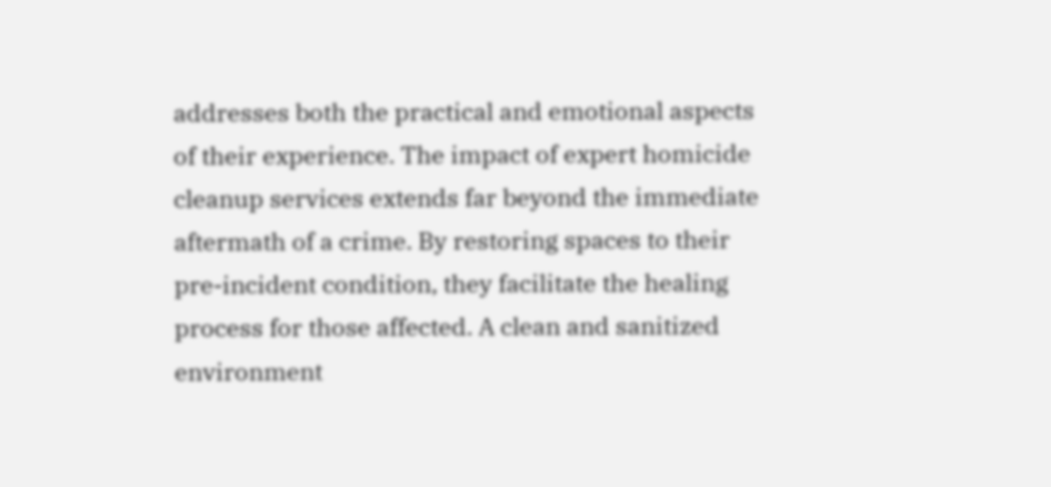addresses both the practical and emotional aspects of their experience. The impact of expert homicide cleanup services extends far beyond the immediate aftermath of a crime. By restoring spaces to their pre-incident condition, they facilitate the healing process for those affected. A clean and sanitized environment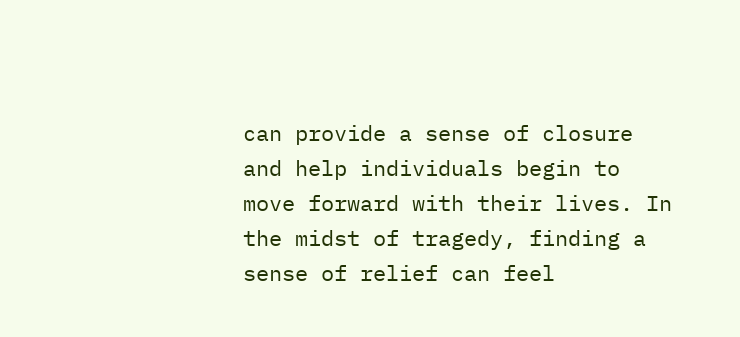can provide a sense of closure and help individuals begin to move forward with their lives. In the midst of tragedy, finding a sense of relief can feel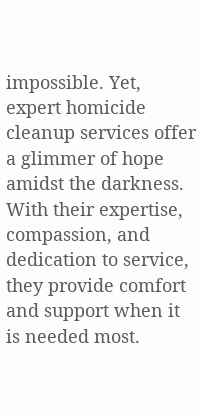impossible. Yet, expert homicide cleanup services offer a glimmer of hope amidst the darkness. With their expertise, compassion, and dedication to service, they provide comfort and support when it is needed most.